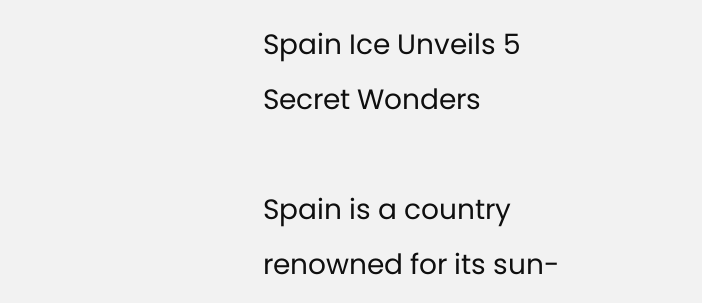Spain Ice Unveils 5 Secret Wonders

Spain is a country renowned for its sun-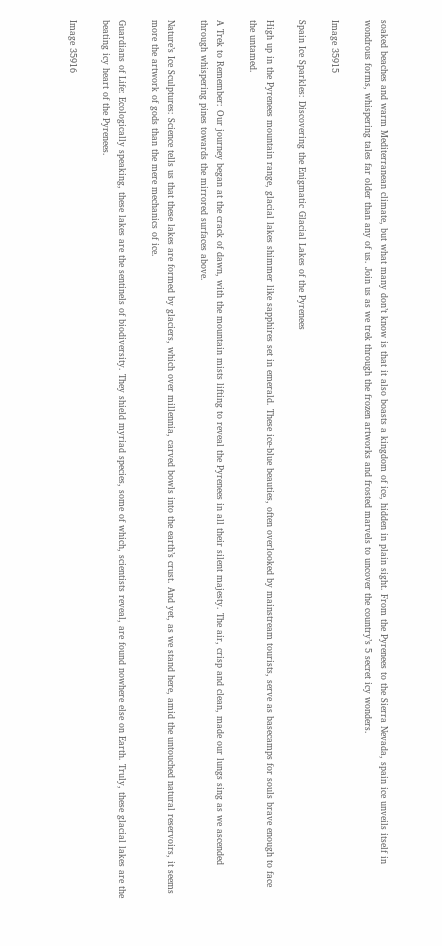soaked beaches and warm Mediterranean climate, but what many don’t know is that it also boasts a kingdom of ice, hidden in plain sight. From the Pyrenees to the Sierra Nevada, spain ice unveils itself in wondrous forms, whispering tales far older than any of us. Join us as we trek through the frozen artworks and frosted marvels to uncover the country’s 5 secret icy wonders.

Image 35915

Spain Ice Sparkles: Discovering the Enigmatic Glacial Lakes of the Pyrenees

High up in the Pyrenees mountain range, glacial lakes shimmer like sapphires set in emerald. These ice-blue beauties, often overlooked by mainstream tourists, serve as basecamps for souls brave enough to face the untamed.

A Trek to Remember: Our journey began at the crack of dawn, with the mountain mists lifting to reveal the Pyrenees in all their silent majesty. The air, crisp and clean, made our lungs sing as we ascended through whispering pines towards the mirrored surfaces above.

Nature’s Ice Sculptures: Science tells us that these lakes are formed by glaciers, which over millennia, carved bowls into the earth’s crust. And yet, as we stand here, amid the untouched natural reservoirs, it seems more the artwork of gods than the mere mechanics of ice.

Guardians of Life: Ecologically speaking, these lakes are the sentinels of biodiversity. They shield myriad species, some of which, scientists reveal, are found nowhere else on Earth. Truly, these glacial lakes are the beating icy heart of the Pyrenees.

Image 35916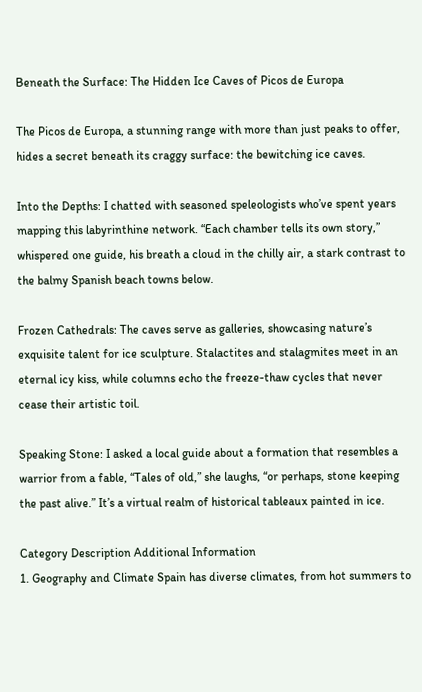Beneath the Surface: The Hidden Ice Caves of Picos de Europa

The Picos de Europa, a stunning range with more than just peaks to offer, hides a secret beneath its craggy surface: the bewitching ice caves.

Into the Depths: I chatted with seasoned speleologists who’ve spent years mapping this labyrinthine network. “Each chamber tells its own story,” whispered one guide, his breath a cloud in the chilly air, a stark contrast to the balmy Spanish beach towns below.

Frozen Cathedrals: The caves serve as galleries, showcasing nature’s exquisite talent for ice sculpture. Stalactites and stalagmites meet in an eternal icy kiss, while columns echo the freeze-thaw cycles that never cease their artistic toil.

Speaking Stone: I asked a local guide about a formation that resembles a warrior from a fable, “Tales of old,” she laughs, “or perhaps, stone keeping the past alive.” It’s a virtual realm of historical tableaux painted in ice.

Category Description Additional Information
1. Geography and Climate Spain has diverse climates, from hot summers to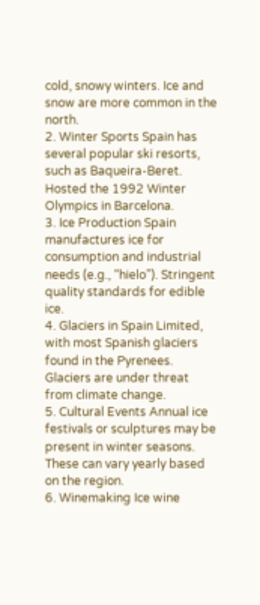cold, snowy winters. Ice and snow are more common in the north.
2. Winter Sports Spain has several popular ski resorts, such as Baqueira-Beret. Hosted the 1992 Winter Olympics in Barcelona.
3. Ice Production Spain manufactures ice for consumption and industrial needs (e.g., “hielo”). Stringent quality standards for edible ice.
4. Glaciers in Spain Limited, with most Spanish glaciers found in the Pyrenees. Glaciers are under threat from climate change.
5. Cultural Events Annual ice festivals or sculptures may be present in winter seasons. These can vary yearly based on the region.
6. Winemaking Ice wine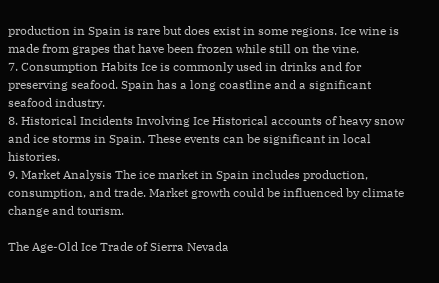production in Spain is rare but does exist in some regions. Ice wine is made from grapes that have been frozen while still on the vine.
7. Consumption Habits Ice is commonly used in drinks and for preserving seafood. Spain has a long coastline and a significant seafood industry.
8. Historical Incidents Involving Ice Historical accounts of heavy snow and ice storms in Spain. These events can be significant in local histories.
9. Market Analysis The ice market in Spain includes production, consumption, and trade. Market growth could be influenced by climate change and tourism.

The Age-Old Ice Trade of Sierra Nevada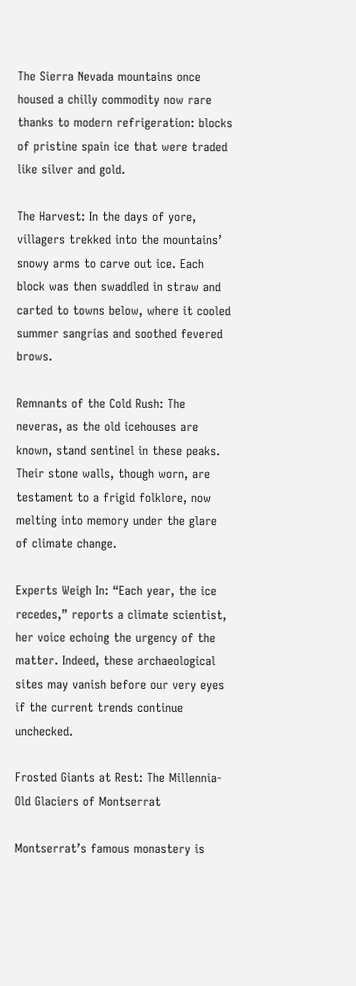The Sierra Nevada mountains once housed a chilly commodity now rare thanks to modern refrigeration: blocks of pristine spain ice that were traded like silver and gold.

The Harvest: In the days of yore, villagers trekked into the mountains’ snowy arms to carve out ice. Each block was then swaddled in straw and carted to towns below, where it cooled summer sangrias and soothed fevered brows.

Remnants of the Cold Rush: The neveras, as the old icehouses are known, stand sentinel in these peaks. Their stone walls, though worn, are testament to a frigid folklore, now melting into memory under the glare of climate change.

Experts Weigh In: “Each year, the ice recedes,” reports a climate scientist, her voice echoing the urgency of the matter. Indeed, these archaeological sites may vanish before our very eyes if the current trends continue unchecked.

Frosted Giants at Rest: The Millennia-Old Glaciers of Montserrat

Montserrat’s famous monastery is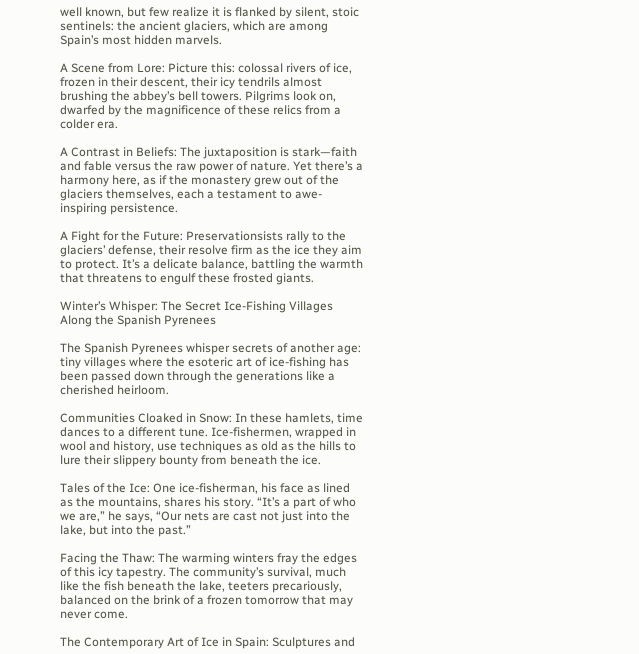well known, but few realize it is flanked by silent, stoic sentinels: the ancient glaciers, which are among Spain’s most hidden marvels.

A Scene from Lore: Picture this: colossal rivers of ice, frozen in their descent, their icy tendrils almost brushing the abbey’s bell towers. Pilgrims look on, dwarfed by the magnificence of these relics from a colder era.

A Contrast in Beliefs: The juxtaposition is stark—faith and fable versus the raw power of nature. Yet there’s a harmony here, as if the monastery grew out of the glaciers themselves, each a testament to awe-inspiring persistence.

A Fight for the Future: Preservationsists rally to the glaciers’ defense, their resolve firm as the ice they aim to protect. It’s a delicate balance, battling the warmth that threatens to engulf these frosted giants.

Winter’s Whisper: The Secret Ice-Fishing Villages Along the Spanish Pyrenees

The Spanish Pyrenees whisper secrets of another age: tiny villages where the esoteric art of ice-fishing has been passed down through the generations like a cherished heirloom.

Communities Cloaked in Snow: In these hamlets, time dances to a different tune. Ice-fishermen, wrapped in wool and history, use techniques as old as the hills to lure their slippery bounty from beneath the ice.

Tales of the Ice: One ice-fisherman, his face as lined as the mountains, shares his story. “It’s a part of who we are,” he says, “Our nets are cast not just into the lake, but into the past.”

Facing the Thaw: The warming winters fray the edges of this icy tapestry. The community’s survival, much like the fish beneath the lake, teeters precariously, balanced on the brink of a frozen tomorrow that may never come.

The Contemporary Art of Ice in Spain: Sculptures and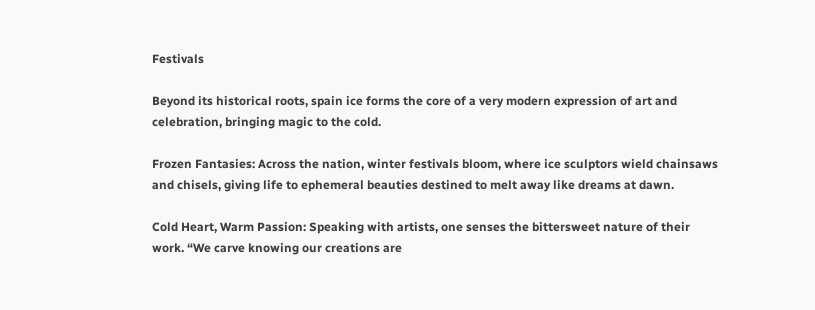Festivals

Beyond its historical roots, spain ice forms the core of a very modern expression of art and celebration, bringing magic to the cold.

Frozen Fantasies: Across the nation, winter festivals bloom, where ice sculptors wield chainsaws and chisels, giving life to ephemeral beauties destined to melt away like dreams at dawn.

Cold Heart, Warm Passion: Speaking with artists, one senses the bittersweet nature of their work. “We carve knowing our creations are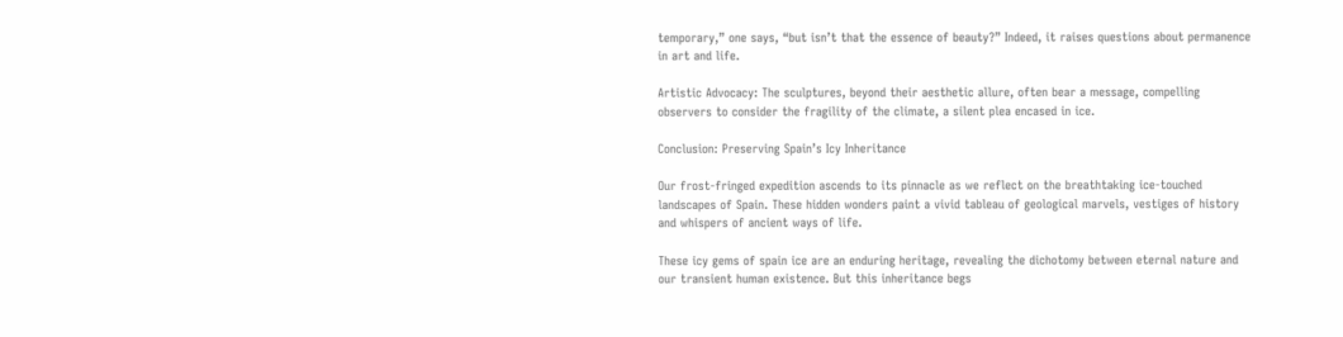temporary,” one says, “but isn’t that the essence of beauty?” Indeed, it raises questions about permanence in art and life.

Artistic Advocacy: The sculptures, beyond their aesthetic allure, often bear a message, compelling observers to consider the fragility of the climate, a silent plea encased in ice.

Conclusion: Preserving Spain’s Icy Inheritance

Our frost-fringed expedition ascends to its pinnacle as we reflect on the breathtaking ice-touched landscapes of Spain. These hidden wonders paint a vivid tableau of geological marvels, vestiges of history and whispers of ancient ways of life.

These icy gems of spain ice are an enduring heritage, revealing the dichotomy between eternal nature and our transient human existence. But this inheritance begs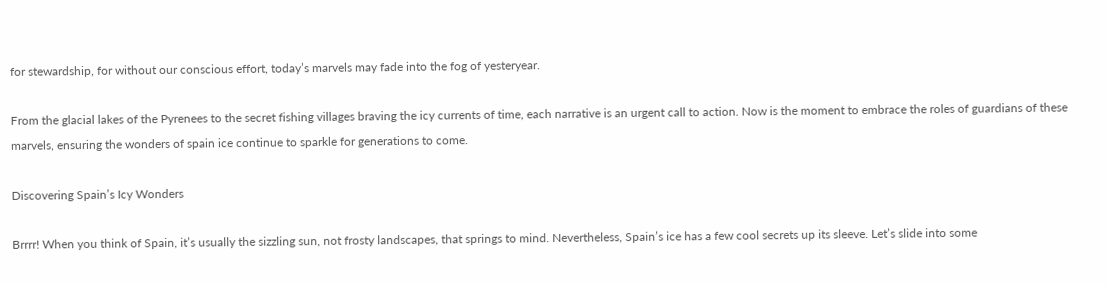for stewardship, for without our conscious effort, today’s marvels may fade into the fog of yesteryear.

From the glacial lakes of the Pyrenees to the secret fishing villages braving the icy currents of time, each narrative is an urgent call to action. Now is the moment to embrace the roles of guardians of these marvels, ensuring the wonders of spain ice continue to sparkle for generations to come.

Discovering Spain’s Icy Wonders

Brrrr! When you think of Spain, it’s usually the sizzling sun, not frosty landscapes, that springs to mind. Nevertheless, Spain’s ice has a few cool secrets up its sleeve. Let’s slide into some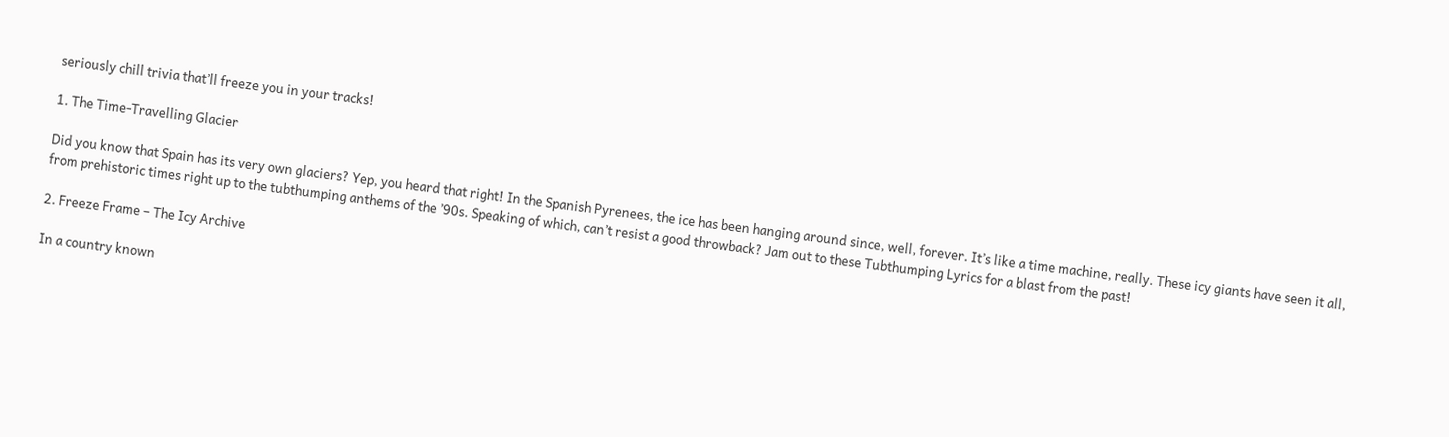seriously chill trivia that’ll freeze you in your tracks!

1. The Time-Travelling Glacier

Did you know that Spain has its very own glaciers? Yep, you heard that right! In the Spanish Pyrenees, the ice has been hanging around since, well, forever. It’s like a time machine, really. These icy giants have seen it all, from prehistoric times right up to the tubthumping anthems of the ’90s. Speaking of which, can’t resist a good throwback? Jam out to these Tubthumping Lyrics for a blast from the past!

2. Freeze Frame – The Icy Archive

In a country known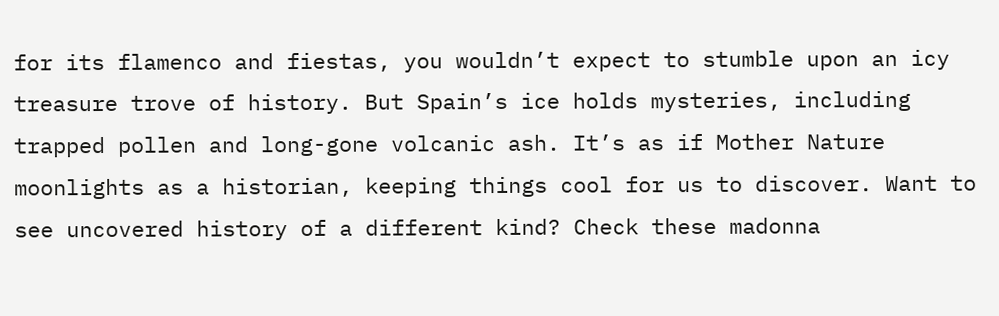for its flamenco and fiestas, you wouldn’t expect to stumble upon an icy treasure trove of history. But Spain’s ice holds mysteries, including trapped pollen and long-gone volcanic ash. It’s as if Mother Nature moonlights as a historian, keeping things cool for us to discover. Want to see uncovered history of a different kind? Check these madonna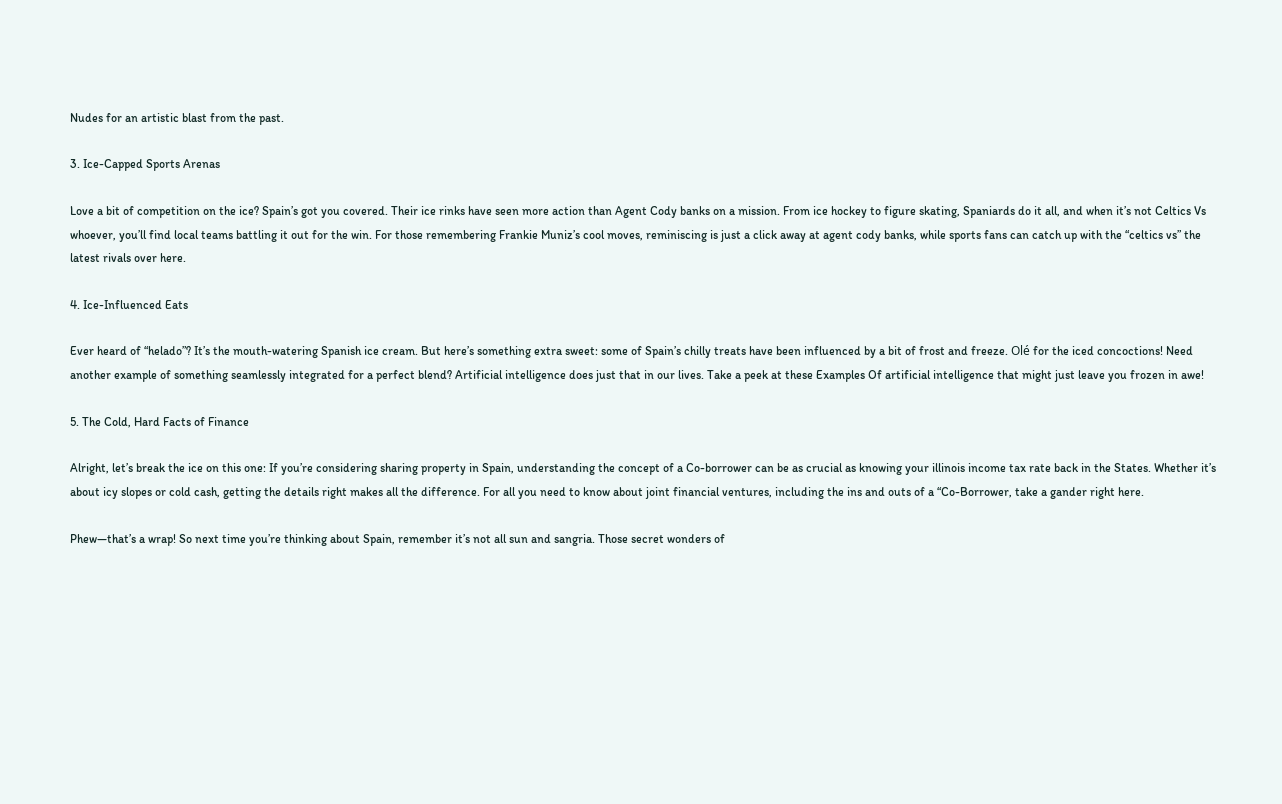Nudes for an artistic blast from the past.

3. Ice-Capped Sports Arenas

Love a bit of competition on the ice? Spain’s got you covered. Their ice rinks have seen more action than Agent Cody banks on a mission. From ice hockey to figure skating, Spaniards do it all, and when it’s not Celtics Vs whoever, you’ll find local teams battling it out for the win. For those remembering Frankie Muniz’s cool moves, reminiscing is just a click away at agent cody banks, while sports fans can catch up with the “celtics vs” the latest rivals over here.

4. Ice-Influenced Eats

Ever heard of “helado”? It’s the mouth-watering Spanish ice cream. But here’s something extra sweet: some of Spain’s chilly treats have been influenced by a bit of frost and freeze. Olé for the iced concoctions! Need another example of something seamlessly integrated for a perfect blend? Artificial intelligence does just that in our lives. Take a peek at these Examples Of artificial intelligence that might just leave you frozen in awe!

5. The Cold, Hard Facts of Finance

Alright, let’s break the ice on this one: If you’re considering sharing property in Spain, understanding the concept of a Co-borrower can be as crucial as knowing your illinois income tax rate back in the States. Whether it’s about icy slopes or cold cash, getting the details right makes all the difference. For all you need to know about joint financial ventures, including the ins and outs of a “Co-Borrower, take a gander right here.

Phew—that’s a wrap! So next time you’re thinking about Spain, remember it’s not all sun and sangria. Those secret wonders of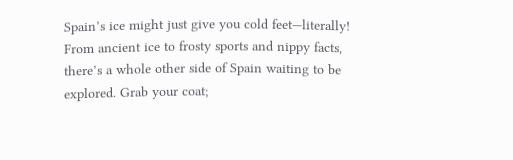Spain’s ice might just give you cold feet—literally! From ancient ice to frosty sports and nippy facts, there’s a whole other side of Spain waiting to be explored. Grab your coat;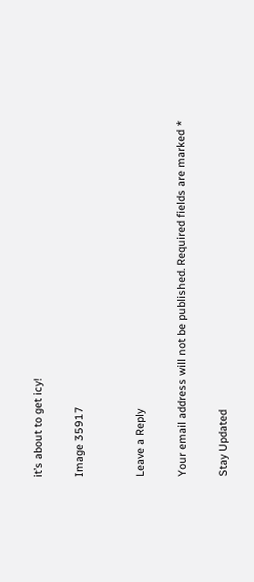it’s about to get icy!

Image 35917


Leave a Reply

Your email address will not be published. Required fields are marked *

Stay Updated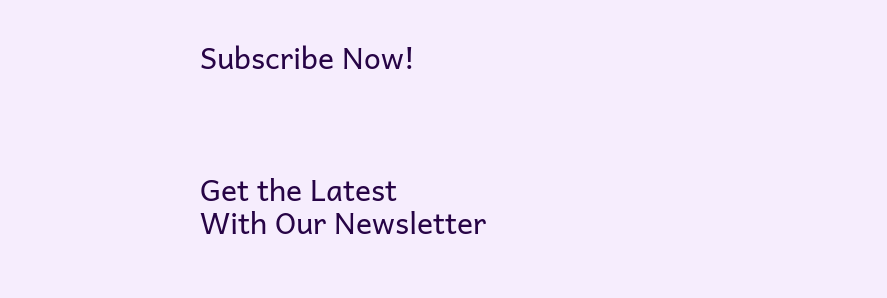Subscribe Now!



Get the Latest
With Our Newsletter